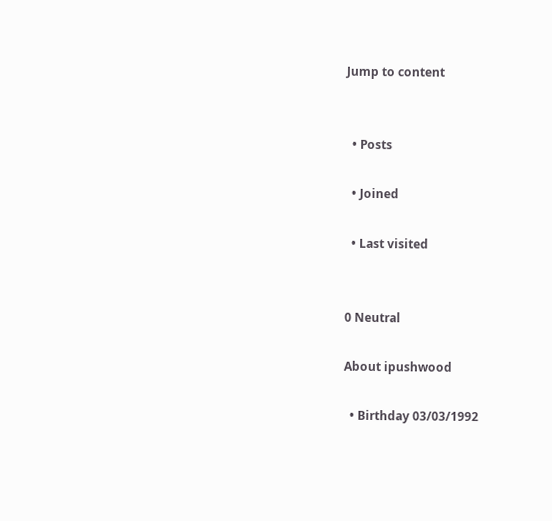Jump to content


  • Posts

  • Joined

  • Last visited


0 Neutral

About ipushwood

  • Birthday 03/03/1992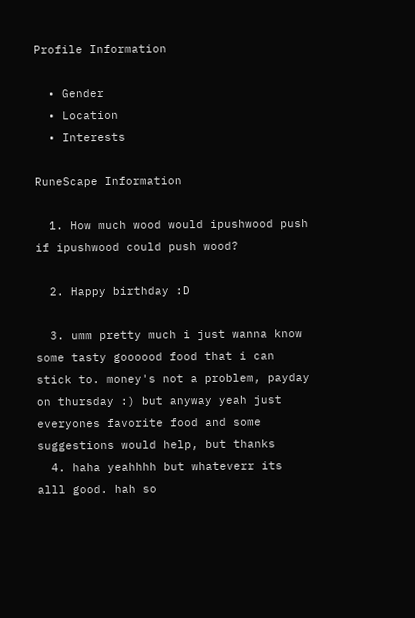Profile Information

  • Gender
  • Location
  • Interests

RuneScape Information

  1. How much wood would ipushwood push if ipushwood could push wood?

  2. Happy birthday :D

  3. umm pretty much i just wanna know some tasty goooood food that i can stick to. money's not a problem, payday on thursday :) but anyway yeah just everyones favorite food and some suggestions would help, but thanks
  4. haha yeahhhh but whateverr its alll good. hah so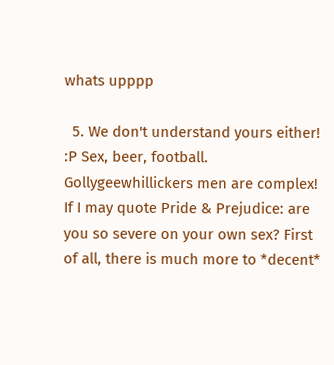whats upppp

  5. We don't understand yours either! :P Sex, beer, football. Gollygeewhillickers men are complex! If I may quote Pride & Prejudice: are you so severe on your own sex? First of all, there is much more to *decent*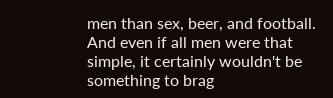men than sex, beer, and football. And even if all men were that simple, it certainly wouldn't be something to brag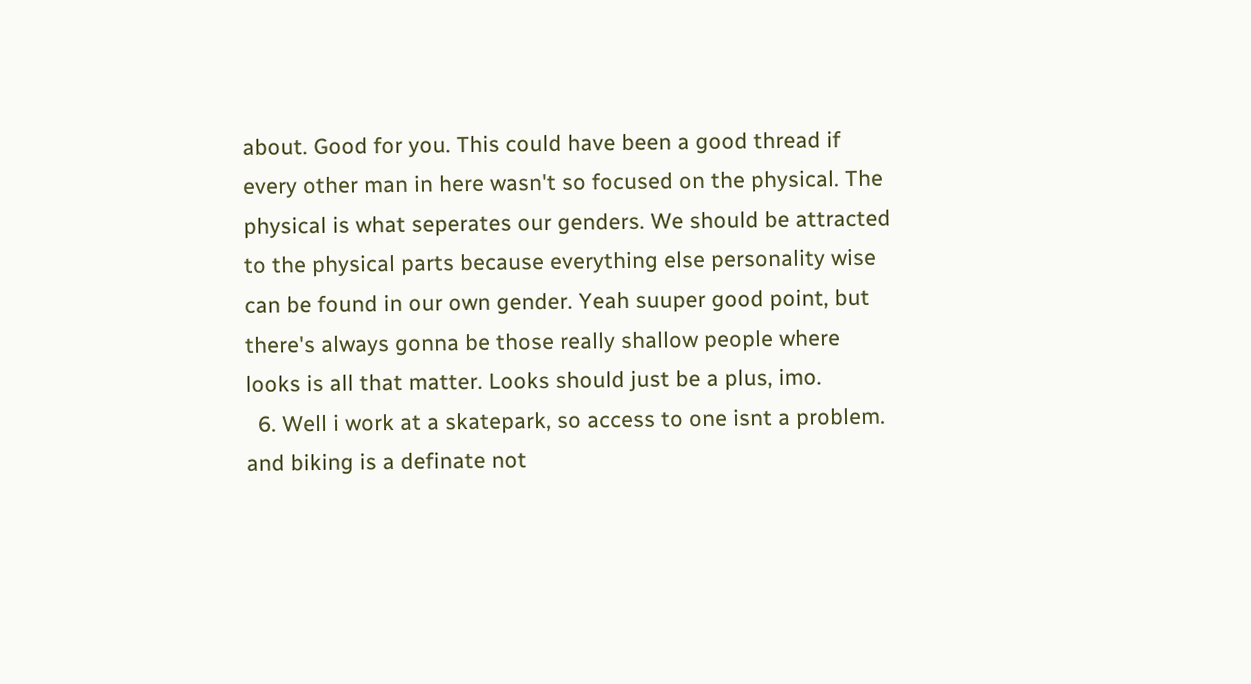about. Good for you. This could have been a good thread if every other man in here wasn't so focused on the physical. The physical is what seperates our genders. We should be attracted to the physical parts because everything else personality wise can be found in our own gender. Yeah suuper good point, but there's always gonna be those really shallow people where looks is all that matter. Looks should just be a plus, imo.
  6. Well i work at a skatepark, so access to one isnt a problem. and biking is a definate not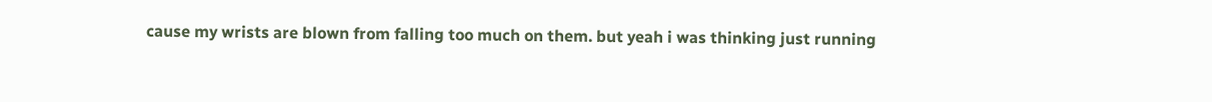cause my wrists are blown from falling too much on them. but yeah i was thinking just running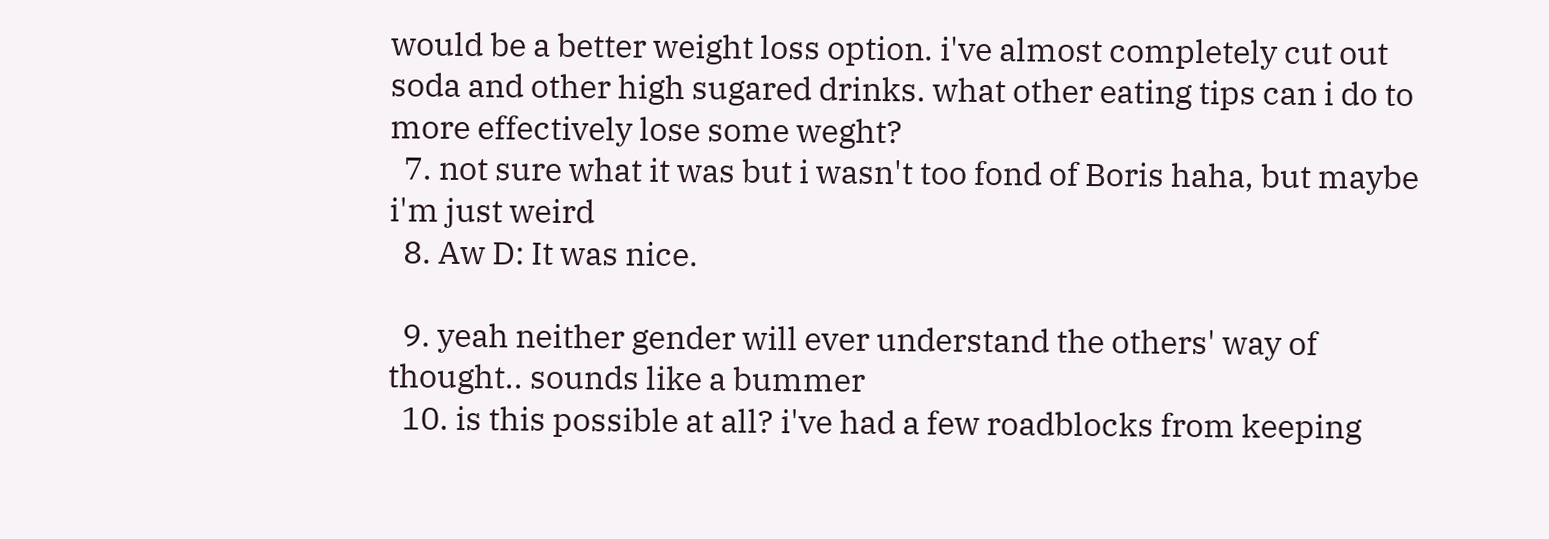would be a better weight loss option. i've almost completely cut out soda and other high sugared drinks. what other eating tips can i do to more effectively lose some weght?
  7. not sure what it was but i wasn't too fond of Boris haha, but maybe i'm just weird
  8. Aw D: It was nice.

  9. yeah neither gender will ever understand the others' way of thought.. sounds like a bummer
  10. is this possible at all? i've had a few roadblocks from keeping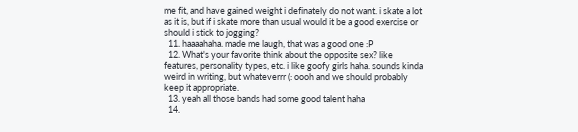me fit, and have gained weight i definately do not want. i skate a lot as it is, but if i skate more than usual would it be a good exercise or should i stick to jogging?
  11. haaaahaha. made me laugh, that was a good one :P
  12. What's your favorite think about the opposite sex? like features, personality types, etc. i like goofy girls haha. sounds kinda weird in writing, but whateverrr (: oooh and we should probably keep it appropriate.
  13. yeah all those bands had some good talent haha
  14.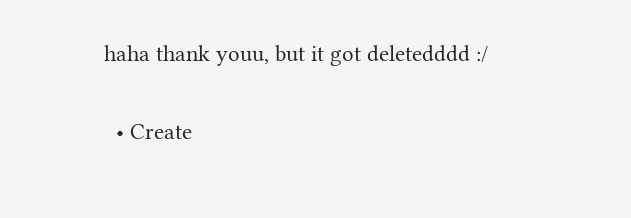haha thank youu, but it got deletedddd :/

  • Create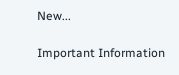New...

Important Information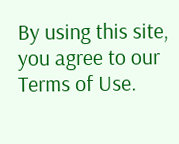By using this site, you agree to our Terms of Use.